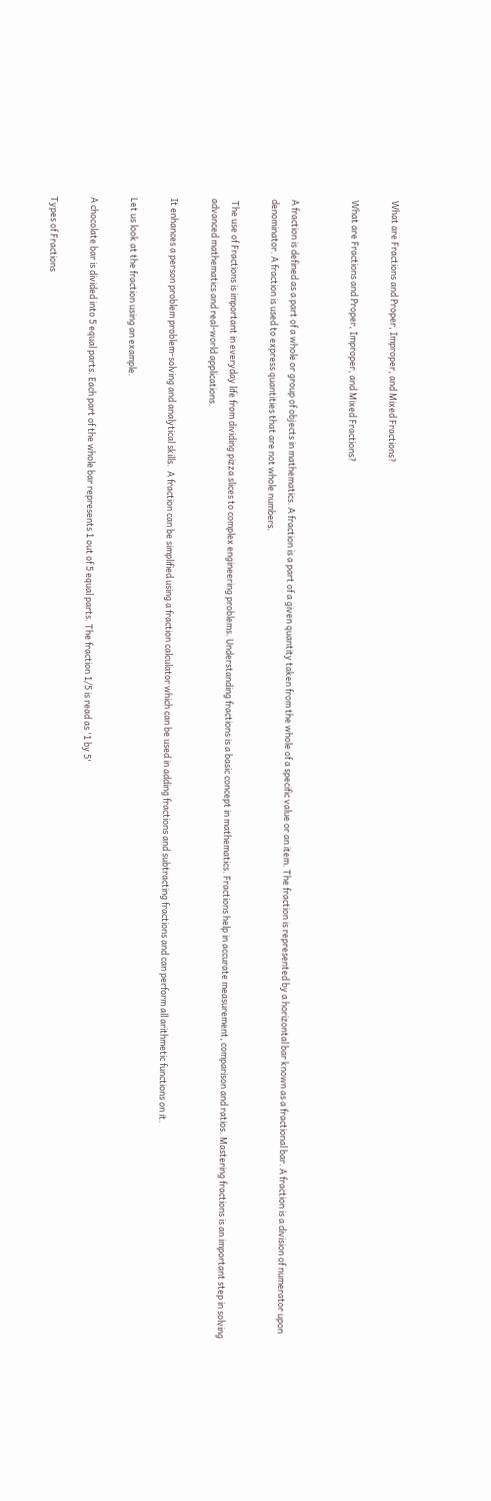What are Fractions and Proper, Improper, and Mixed Fractions?

What are Fractions and Proper, Improper, and Mixed Fractions?


A fraction is defined as a part of a whole or group of objects in mathematics. A fraction is a part of a given quantity taken from the whole of a specific value or an item. The fraction is represented by a horizontal bar known as a fractional bar. A fraction is a division of numerator upon denominator. A fraction is used to express quantities that are not whole numbers.

 The use of Fractions is important in everyday life from dividing pizza slices to complex engineering problems. Understanding fractions is a basic concept in mathematics. Fractions help in accurate measurement, comparison and ratios. Mastering fractions is an important step in solving advanced mathematics and real-world applications.

It enhances a person problem problem-solving and analytical skills.  A fraction can be simplified using a fraction calculator which can be used in adding fractions and subtracting fractions and can perform all arithmetic functions on it.

Let us look at the fraction using an example.

A chocolate bar is divided into 5 equal parts. Each part of the whole bar represents 1 out of 5 equal parts. The fraction 1/5 is read as '1 by 5'

Types of Fractions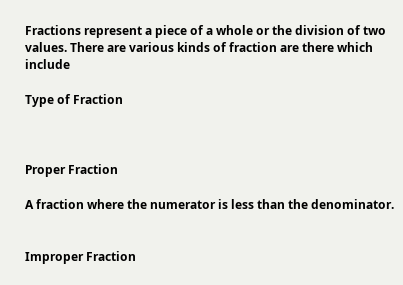Fractions represent a piece of a whole or the division of two values. There are various kinds of fraction are there which include

Type of Fraction



Proper Fraction

A fraction where the numerator is less than the denominator.


Improper Fraction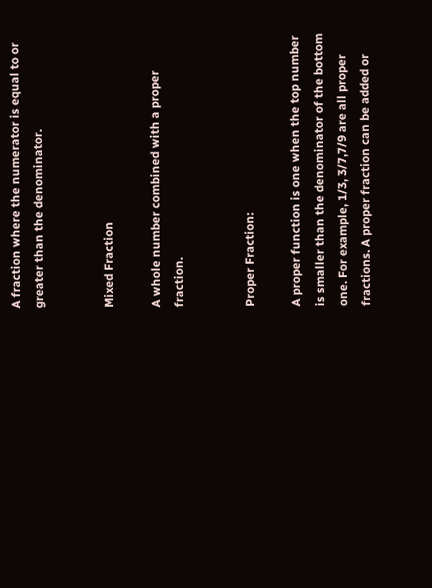A fraction where the numerator is equal to or greater than the denominator.


Mixed Fraction

A whole number combined with a proper fraction.


Proper Fraction:

A proper function is one when the top number is smaller than the denominator of the bottom one. For example, 1/3, 3/7,7/9 are all proper fractions. A proper fraction can be added or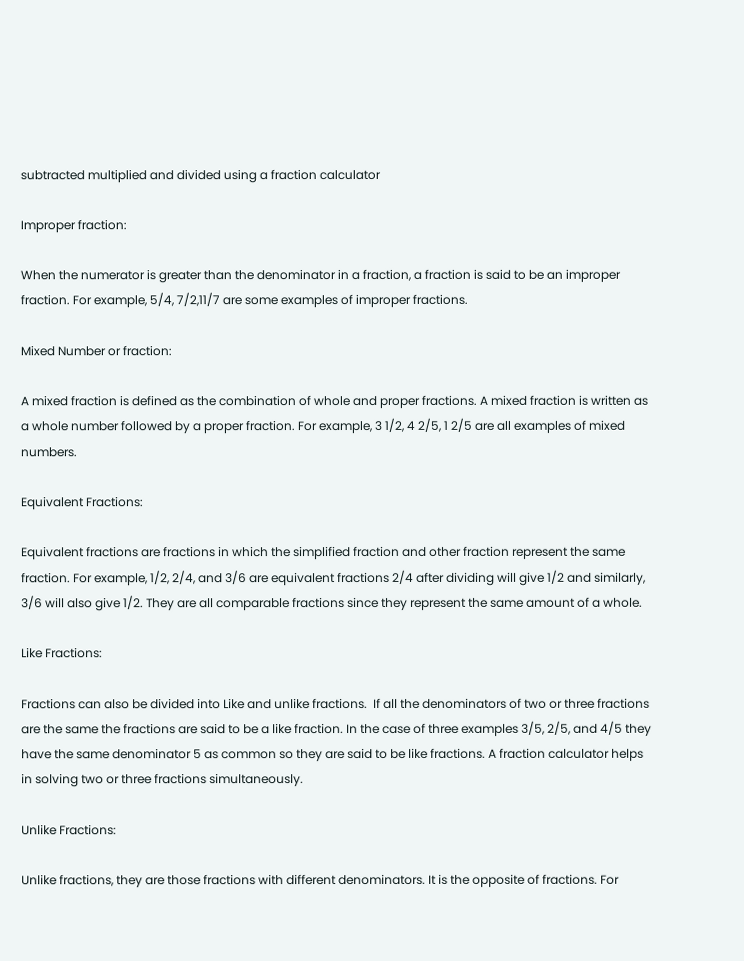subtracted multiplied and divided using a fraction calculator

Improper fraction:

When the numerator is greater than the denominator in a fraction, a fraction is said to be an improper fraction. For example, 5/4, 7/2,11/7 are some examples of improper fractions.

Mixed Number or fraction:

A mixed fraction is defined as the combination of whole and proper fractions. A mixed fraction is written as a whole number followed by a proper fraction. For example, 3 1/2, 4 2/5, 1 2/5 are all examples of mixed numbers.

Equivalent Fractions:

Equivalent fractions are fractions in which the simplified fraction and other fraction represent the same fraction. For example, 1/2, 2/4, and 3/6 are equivalent fractions 2/4 after dividing will give 1/2 and similarly, 3/6 will also give 1/2. They are all comparable fractions since they represent the same amount of a whole.

Like Fractions:

Fractions can also be divided into Like and unlike fractions.  If all the denominators of two or three fractions are the same the fractions are said to be a like fraction. In the case of three examples 3/5, 2/5, and 4/5 they have the same denominator 5 as common so they are said to be like fractions. A fraction calculator helps in solving two or three fractions simultaneously.

Unlike Fractions:

Unlike fractions, they are those fractions with different denominators. It is the opposite of fractions. For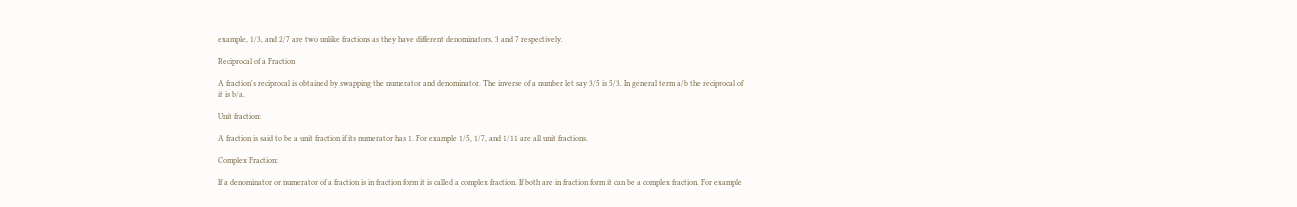example, 1/3, and 2/7 are two unlike fractions as they have different denominators. 3 and 7 respectively.

Reciprocal of a Fraction

A fraction's reciprocal is obtained by swapping the numerator and denominator. The inverse of a number let say 3/5 is 5/3. In general term a/b the reciprocal of it is b/a.

Unit fraction:

A fraction is said to be a unit fraction if its numerator has 1. For example 1/5, 1/7, and 1/11 are all unit fractions.

Complex Fraction:

If a denominator or numerator of a fraction is in fraction form it is called a complex fraction. If both are in fraction form it can be a complex fraction. For example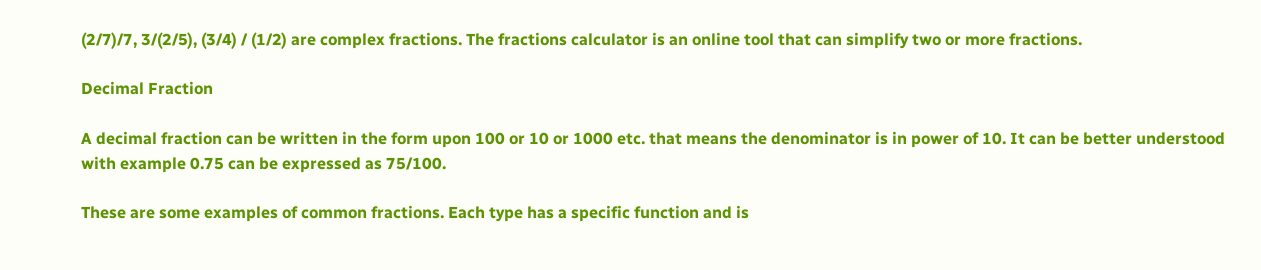(2/7)/7, 3/(2/5), (3/4) / (1/2) are complex fractions. The fractions calculator is an online tool that can simplify two or more fractions.

Decimal Fraction

A decimal fraction can be written in the form upon 100 or 10 or 1000 etc. that means the denominator is in power of 10. It can be better understood with example 0.75 can be expressed as 75/100.

These are some examples of common fractions. Each type has a specific function and is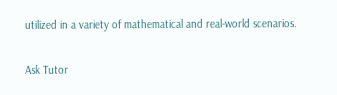utilized in a variety of mathematical and real-world scenarios.

Ask Tutor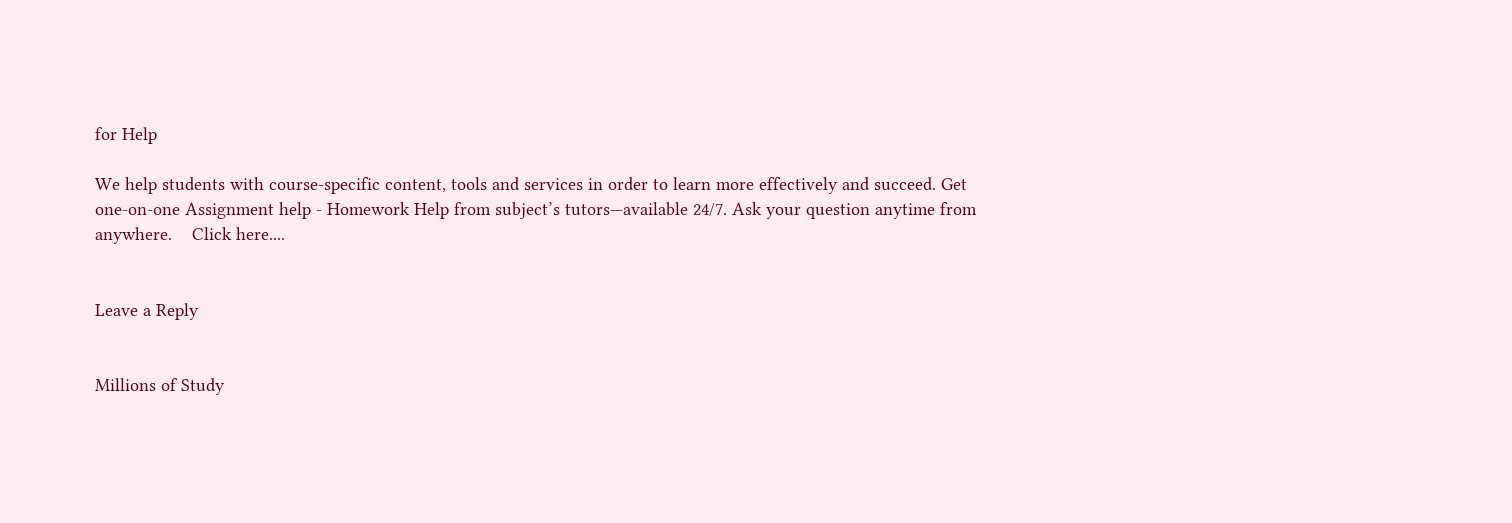for Help

We help students with course-specific content, tools and services in order to learn more effectively and succeed. Get one-on-one Assignment help - Homework Help from subject’s tutors—available 24/7. Ask your question anytime from anywhere.    Click here....


Leave a Reply


Millions of Study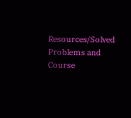Resources/Solved Problems and Course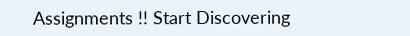Assignments !! Start Discovering